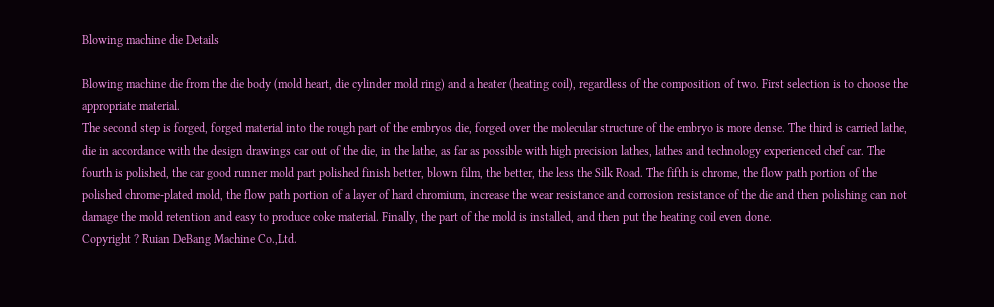Blowing machine die Details

Blowing machine die from the die body (mold heart, die cylinder mold ring) and a heater (heating coil), regardless of the composition of two. First selection is to choose the appropriate material.
The second step is forged, forged material into the rough part of the embryos die, forged over the molecular structure of the embryo is more dense. The third is carried lathe, die in accordance with the design drawings car out of the die, in the lathe, as far as possible with high precision lathes, lathes and technology experienced chef car. The fourth is polished, the car good runner mold part polished finish better, blown film, the better, the less the Silk Road. The fifth is chrome, the flow path portion of the polished chrome-plated mold, the flow path portion of a layer of hard chromium, increase the wear resistance and corrosion resistance of the die and then polishing can not damage the mold retention and easy to produce coke material. Finally, the part of the mold is installed, and then put the heating coil even done.
Copyright ? Ruian DeBang Machine Co.,Ltd.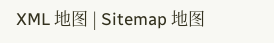XML 地图 | Sitemap 地图